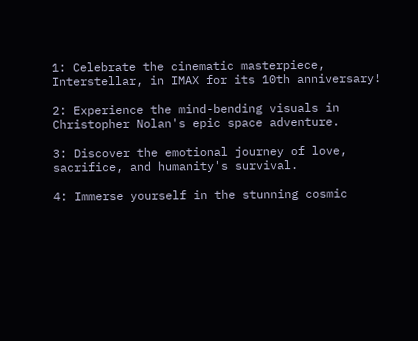1: Celebrate the cinematic masterpiece, Interstellar, in IMAX for its 10th anniversary!

2: Experience the mind-bending visuals in Christopher Nolan's epic space adventure.

3: Discover the emotional journey of love, sacrifice, and humanity's survival.

4: Immerse yourself in the stunning cosmic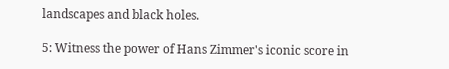landscapes and black holes.

5: Witness the power of Hans Zimmer's iconic score in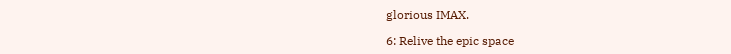glorious IMAX.

6: Relive the epic space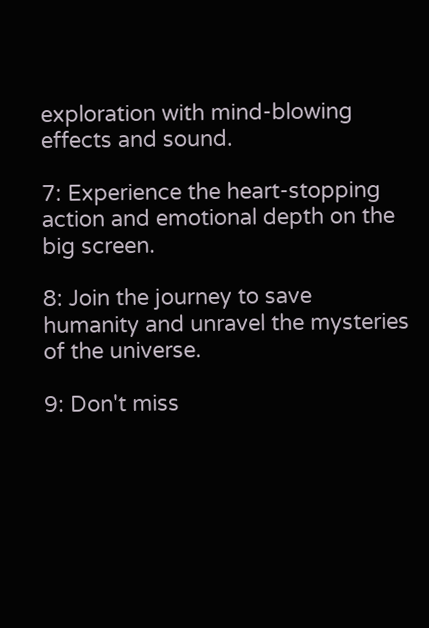exploration with mind-blowing effects and sound.

7: Experience the heart-stopping action and emotional depth on the big screen.

8: Join the journey to save humanity and unravel the mysteries of the universe.

9: Don't miss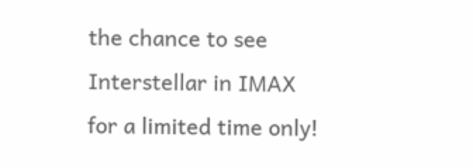the chance to see Interstellar in IMAX for a limited time only!